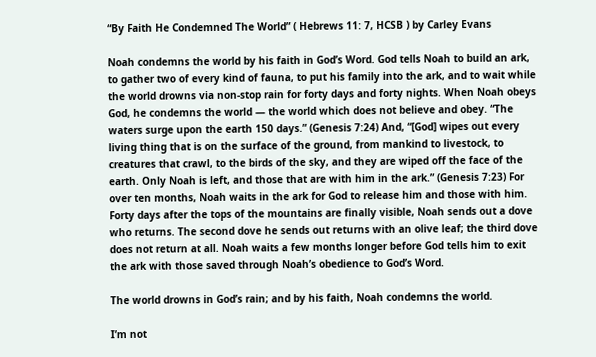“By Faith He Condemned The World” ( Hebrews 11: 7, HCSB ) by Carley Evans

Noah condemns the world by his faith in God’s Word. God tells Noah to build an ark, to gather two of every kind of fauna, to put his family into the ark, and to wait while the world drowns via non-stop rain for forty days and forty nights. When Noah obeys God, he condemns the world — the world which does not believe and obey. “The waters surge upon the earth 150 days.” (Genesis 7:24) And, “[God] wipes out every living thing that is on the surface of the ground, from mankind to livestock, to creatures that crawl, to the birds of the sky, and they are wiped off the face of the earth. Only Noah is left, and those that are with him in the ark.” (Genesis 7:23) For over ten months, Noah waits in the ark for God to release him and those with him. Forty days after the tops of the mountains are finally visible, Noah sends out a dove who returns. The second dove he sends out returns with an olive leaf; the third dove does not return at all. Noah waits a few months longer before God tells him to exit the ark with those saved through Noah’s obedience to God’s Word.

The world drowns in God’s rain; and by his faith, Noah condemns the world.

I’m not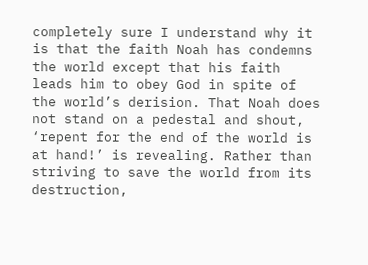completely sure I understand why it is that the faith Noah has condemns the world except that his faith leads him to obey God in spite of the world’s derision. That Noah does not stand on a pedestal and shout, ‘repent for the end of the world is at hand!’ is revealing. Rather than striving to save the world from its destruction,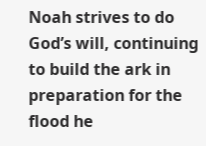Noah strives to do God’s will, continuing to build the ark in preparation for the flood he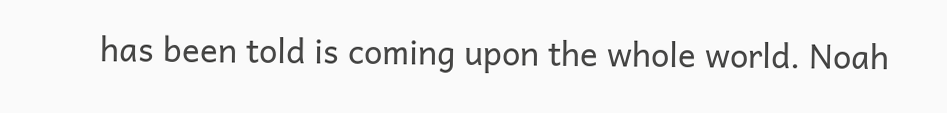has been told is coming upon the whole world. Noah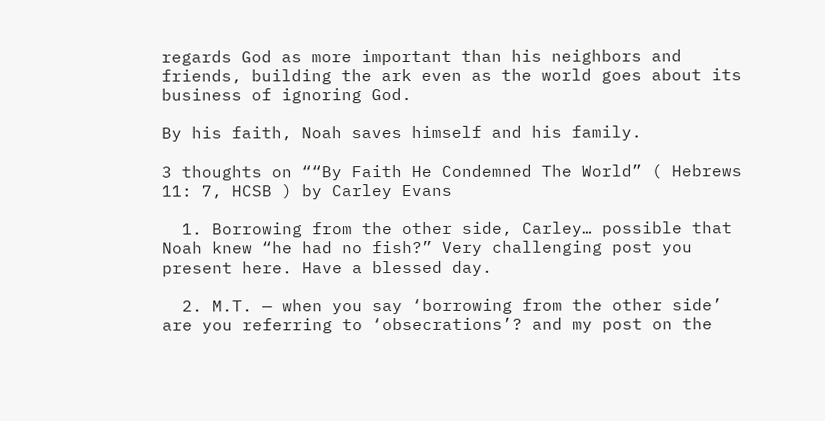regards God as more important than his neighbors and friends, building the ark even as the world goes about its business of ignoring God.

By his faith, Noah saves himself and his family.

3 thoughts on ““By Faith He Condemned The World” ( Hebrews 11: 7, HCSB ) by Carley Evans

  1. Borrowing from the other side, Carley… possible that Noah knew “he had no fish?” Very challenging post you present here. Have a blessed day.

  2. M.T. — when you say ‘borrowing from the other side’ are you referring to ‘obsecrations’? and my post on the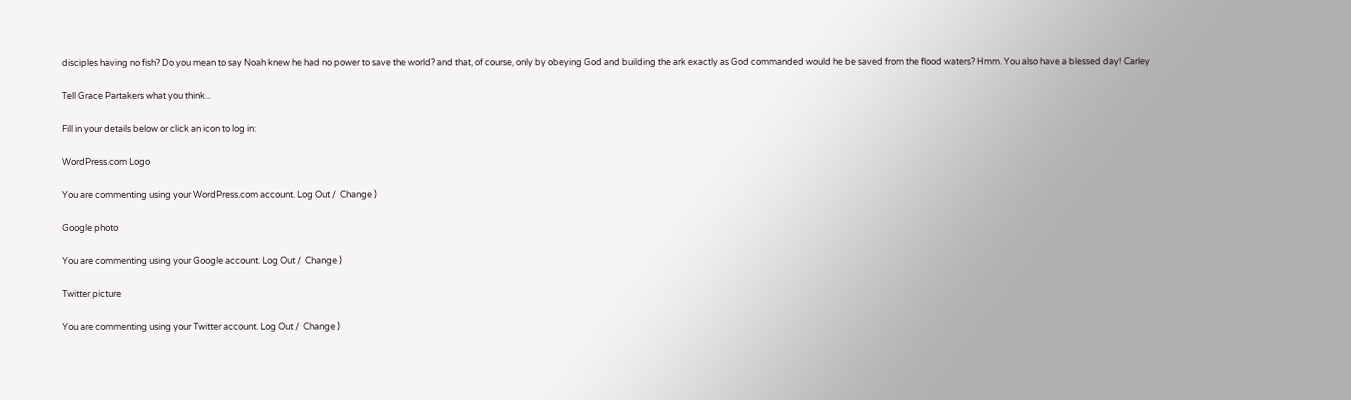disciples having no fish? Do you mean to say Noah knew he had no power to save the world? and that, of course, only by obeying God and building the ark exactly as God commanded would he be saved from the flood waters? Hmm. You also have a blessed day! Carley

Tell Grace Partakers what you think...

Fill in your details below or click an icon to log in:

WordPress.com Logo

You are commenting using your WordPress.com account. Log Out /  Change )

Google photo

You are commenting using your Google account. Log Out /  Change )

Twitter picture

You are commenting using your Twitter account. Log Out /  Change )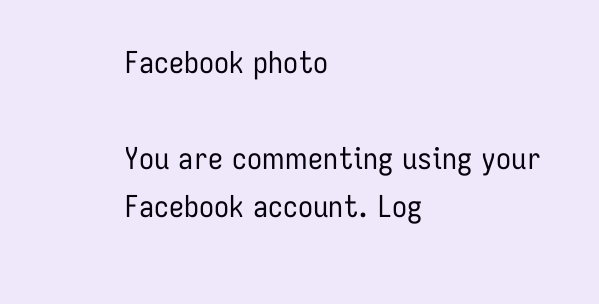Facebook photo

You are commenting using your Facebook account. Log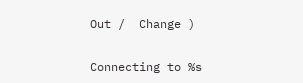Out /  Change )

Connecting to %s